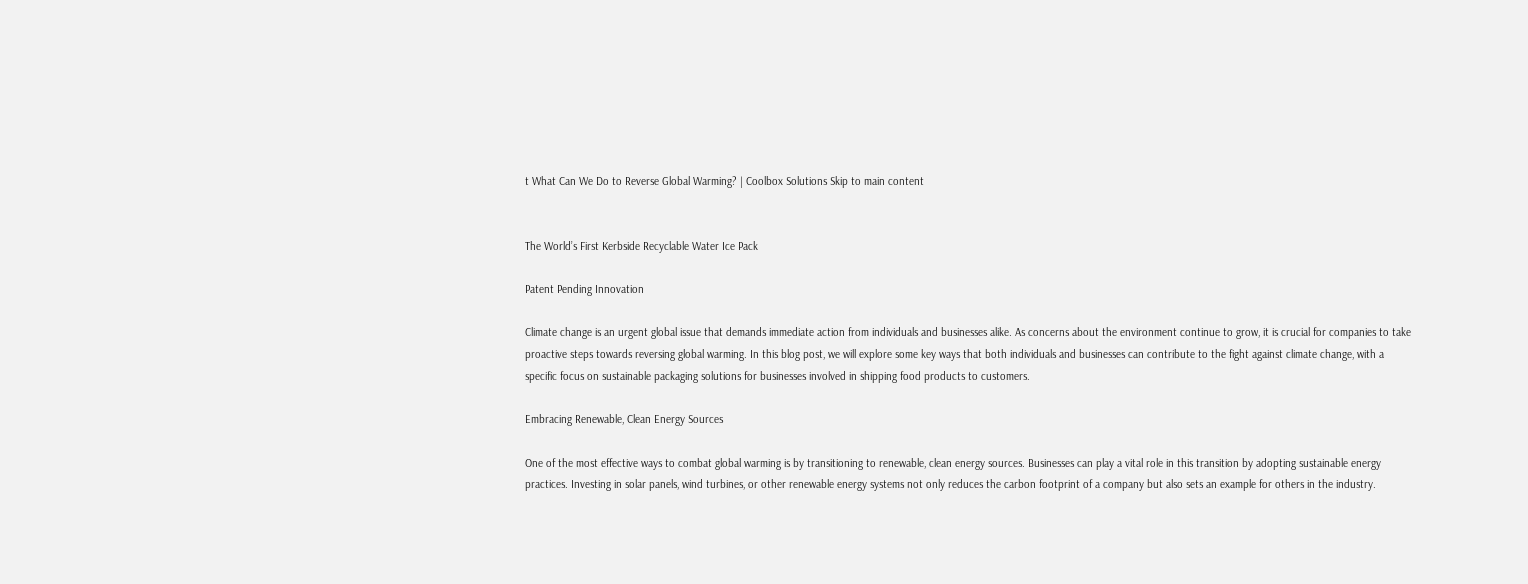t What Can We Do to Reverse Global Warming? | Coolbox Solutions Skip to main content


The World’s First Kerbside Recyclable Water Ice Pack

Patent Pending Innovation

Climate change is an urgent global issue that demands immediate action from individuals and businesses alike. As concerns about the environment continue to grow, it is crucial for companies to take proactive steps towards reversing global warming. In this blog post, we will explore some key ways that both individuals and businesses can contribute to the fight against climate change, with a specific focus on sustainable packaging solutions for businesses involved in shipping food products to customers.

Embracing Renewable, Clean Energy Sources

One of the most effective ways to combat global warming is by transitioning to renewable, clean energy sources. Businesses can play a vital role in this transition by adopting sustainable energy practices. Investing in solar panels, wind turbines, or other renewable energy systems not only reduces the carbon footprint of a company but also sets an example for others in the industry.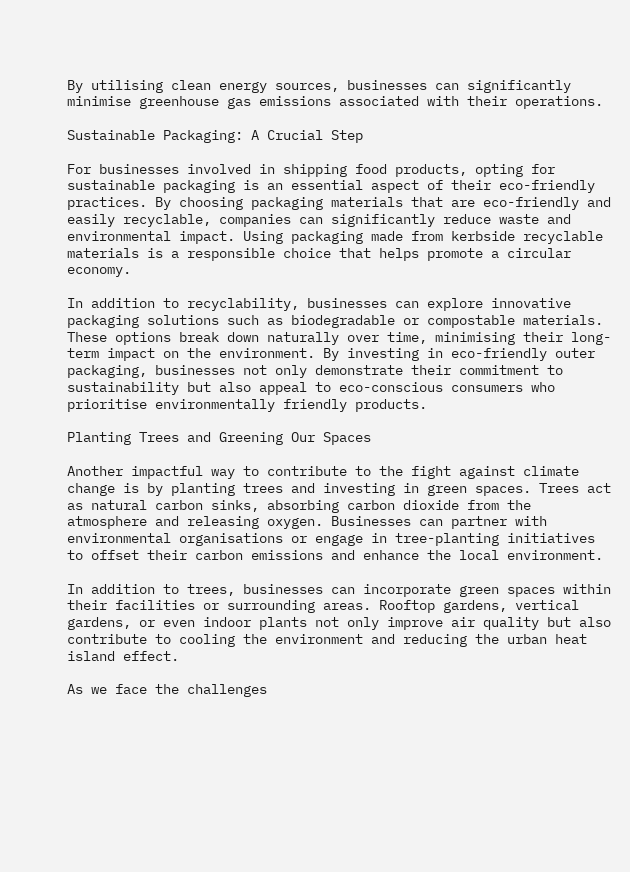By utilising clean energy sources, businesses can significantly minimise greenhouse gas emissions associated with their operations.

Sustainable Packaging: A Crucial Step

For businesses involved in shipping food products, opting for sustainable packaging is an essential aspect of their eco-friendly practices. By choosing packaging materials that are eco-friendly and easily recyclable, companies can significantly reduce waste and environmental impact. Using packaging made from kerbside recyclable materials is a responsible choice that helps promote a circular economy.

In addition to recyclability, businesses can explore innovative packaging solutions such as biodegradable or compostable materials. These options break down naturally over time, minimising their long-term impact on the environment. By investing in eco-friendly outer packaging, businesses not only demonstrate their commitment to sustainability but also appeal to eco-conscious consumers who prioritise environmentally friendly products.

Planting Trees and Greening Our Spaces

Another impactful way to contribute to the fight against climate change is by planting trees and investing in green spaces. Trees act as natural carbon sinks, absorbing carbon dioxide from the atmosphere and releasing oxygen. Businesses can partner with environmental organisations or engage in tree-planting initiatives to offset their carbon emissions and enhance the local environment.

In addition to trees, businesses can incorporate green spaces within their facilities or surrounding areas. Rooftop gardens, vertical gardens, or even indoor plants not only improve air quality but also contribute to cooling the environment and reducing the urban heat island effect.

As we face the challenges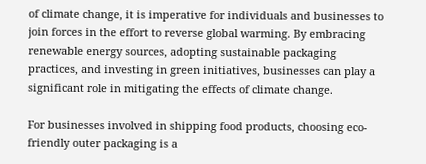of climate change, it is imperative for individuals and businesses to join forces in the effort to reverse global warming. By embracing renewable energy sources, adopting sustainable packaging practices, and investing in green initiatives, businesses can play a significant role in mitigating the effects of climate change.

For businesses involved in shipping food products, choosing eco-friendly outer packaging is a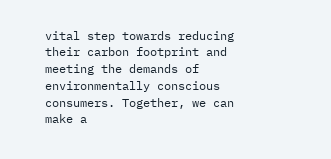vital step towards reducing their carbon footprint and meeting the demands of environmentally conscious consumers. Together, we can make a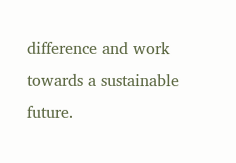difference and work towards a sustainable future.